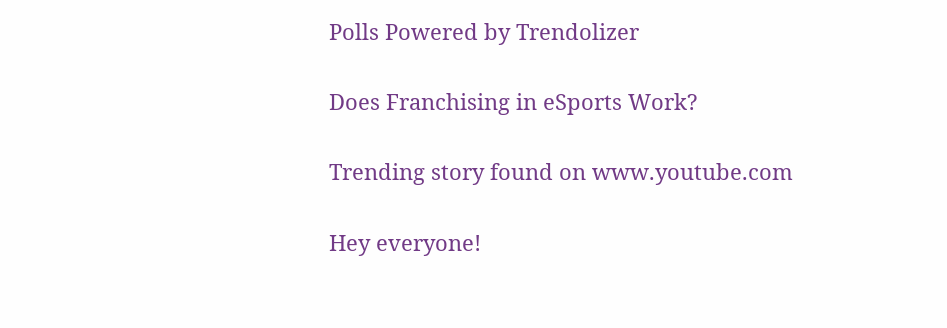Polls Powered by Trendolizer

Does Franchising in eSports Work?

Trending story found on www.youtube.com

Hey everyone!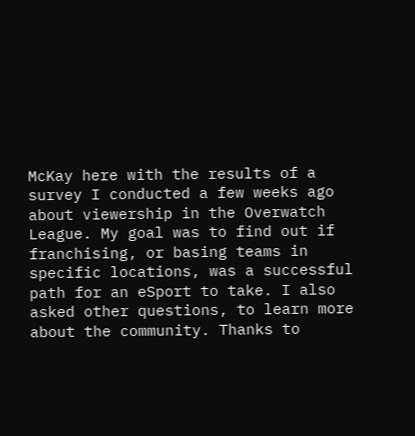McKay here with the results of a survey I conducted a few weeks ago about viewership in the Overwatch League. My goal was to find out if franchising, or basing teams in specific locations, was a successful path for an eSport to take. I also asked other questions, to learn more about the community. Thanks to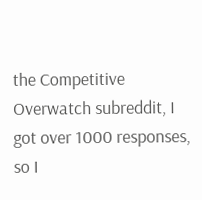the Competitive Overwatch subreddit, I got over 1000 responses, so I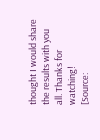thought I would share the results with you all. Thanks for watching!
[Source: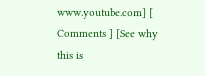www.youtube.com] [ Comments ] [See why this is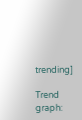trending]

Trend graph: